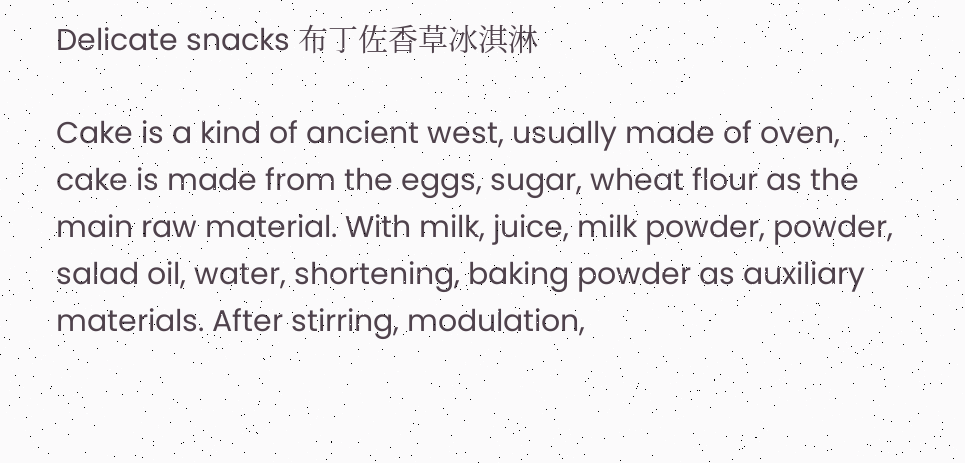Delicate snacks 布丁佐香草冰淇淋

Cake is a kind of ancient west, usually made of oven, cake is made from the eggs, sugar, wheat flour as the main raw material. With milk, juice, milk powder, powder, salad oil, water, shortening, baking powder as auxiliary materials. After stirring, modulation,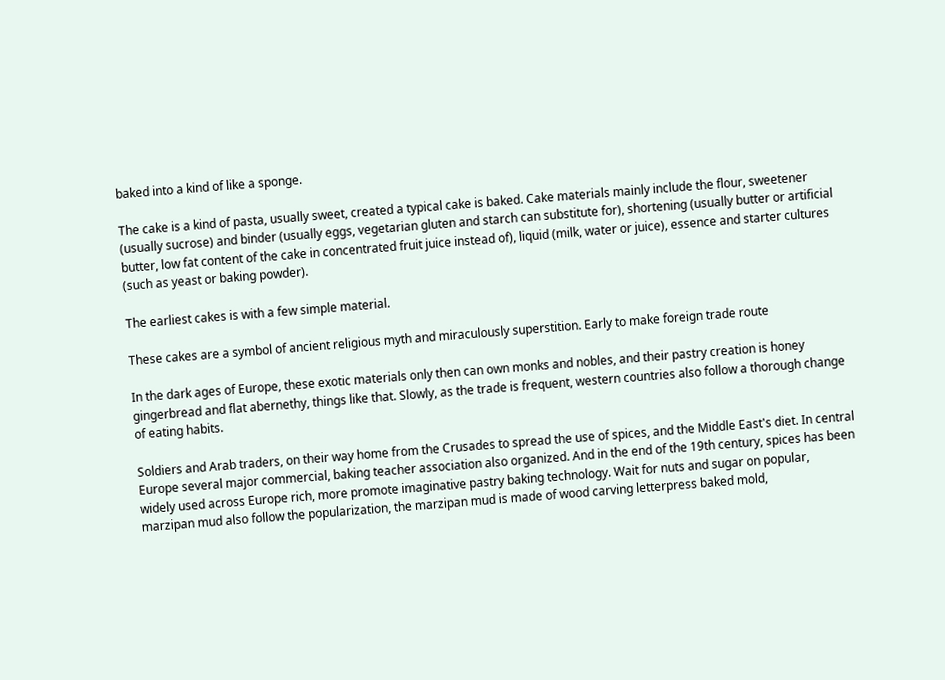baked into a kind of like a sponge.

The cake is a kind of pasta, usually sweet, created a typical cake is baked. Cake materials mainly include the flour, sweetener (usually sucrose) and binder (usually eggs, vegetarian gluten and starch can substitute for), shortening (usually butter or artificial butter, low fat content of the cake in concentrated fruit juice instead of), liquid (milk, water or juice), essence and starter cultures (such as yeast or baking powder).

The earliest cakes is with a few simple material.

These cakes are a symbol of ancient religious myth and miraculously superstition. Early to make foreign trade route

In the dark ages of Europe, these exotic materials only then can own monks and nobles, and their pastry creation is honey gingerbread and flat abernethy, things like that. Slowly, as the trade is frequent, western countries also follow a thorough change of eating habits.

Soldiers and Arab traders, on their way home from the Crusades to spread the use of spices, and the Middle East's diet. In central Europe several major commercial, baking teacher association also organized. And in the end of the 19th century, spices has been widely used across Europe rich, more promote imaginative pastry baking technology. Wait for nuts and sugar on popular, marzipan mud also follow the popularization, the marzipan mud is made of wood carving letterpress baked mold,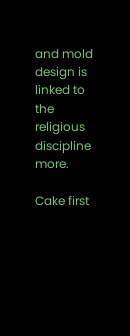and mold design is linked to the religious discipline more.

Cake first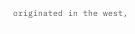originated in the west,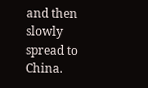and then slowly spread to China.